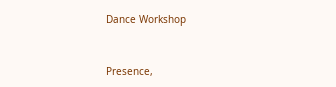Dance Workshop



Presence,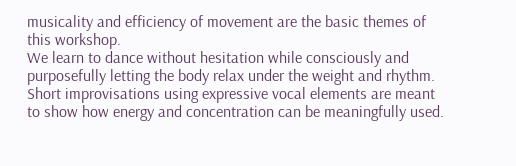musicality and efficiency of movement are the basic themes of this workshop.
We learn to dance without hesitation while consciously and purposefully letting the body relax under the weight and rhythm. Short improvisations using expressive vocal elements are meant to show how energy and concentration can be meaningfully used.